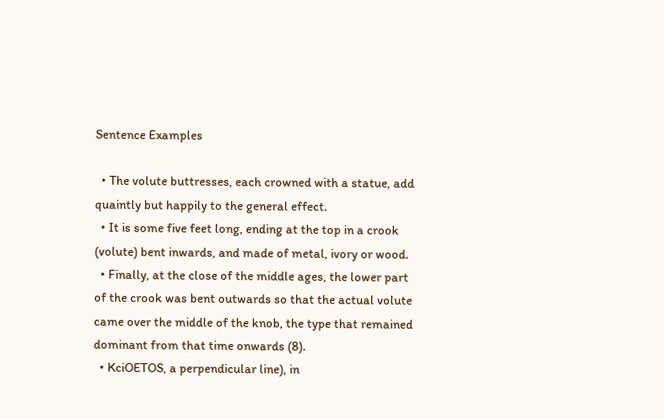Sentence Examples

  • The volute buttresses, each crowned with a statue, add quaintly but happily to the general effect.
  • It is some five feet long, ending at the top in a crook (volute) bent inwards, and made of metal, ivory or wood.
  • Finally, at the close of the middle ages, the lower part of the crook was bent outwards so that the actual volute came over the middle of the knob, the type that remained dominant from that time onwards (8).
  • KciOETOS, a perpendicular line), in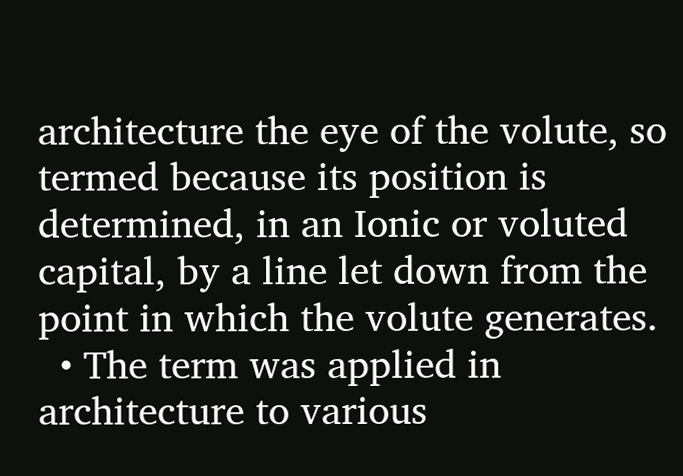architecture the eye of the volute, so termed because its position is determined, in an Ionic or voluted capital, by a line let down from the point in which the volute generates.
  • The term was applied in architecture to various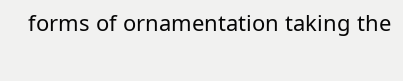forms of ornamentation taking the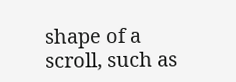shape of a scroll, such as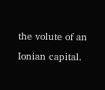the volute of an Ionian capital.